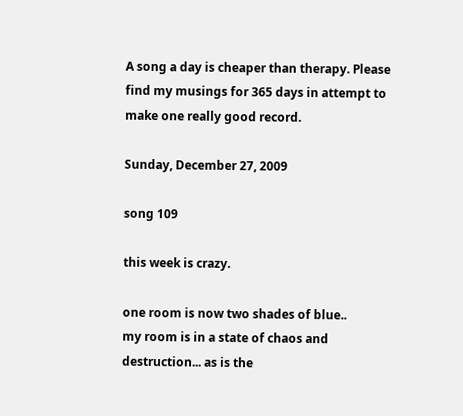A song a day is cheaper than therapy. Please find my musings for 365 days in attempt to make one really good record.

Sunday, December 27, 2009

song 109

this week is crazy.

one room is now two shades of blue..
my room is in a state of chaos and destruction... as is the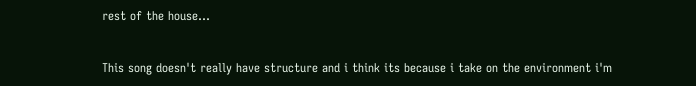rest of the house...


This song doesn't really have structure and i think its because i take on the environment i'm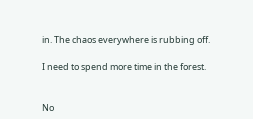in. The chaos everywhere is rubbing off.

I need to spend more time in the forest.


No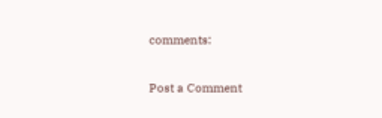comments:

Post a Comment